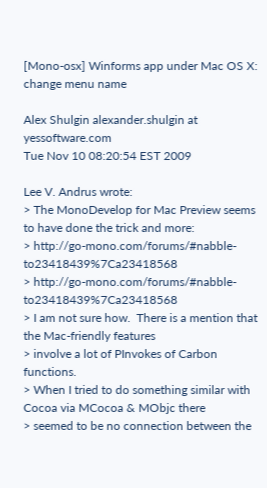[Mono-osx] Winforms app under Mac OS X: change menu name

Alex Shulgin alexander.shulgin at yessoftware.com
Tue Nov 10 08:20:54 EST 2009

Lee V. Andrus wrote:
> The MonoDevelop for Mac Preview seems to have done the trick and more:
> http://go-mono.com/forums/#nabble-to23418439%7Ca23418568
> http://go-mono.com/forums/#nabble-to23418439%7Ca23418568
> I am not sure how.  There is a mention that the Mac-friendly features
> involve a lot of PInvokes of Carbon functions.
> When I tried to do something similar with Cocoa via MCocoa & MObjc there
> seemed to be no connection between the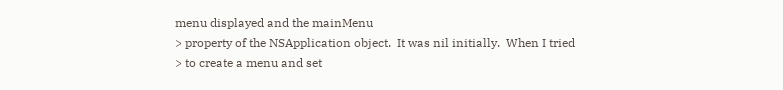menu displayed and the mainMenu
> property of the NSApplication object.  It was nil initially.  When I tried
> to create a menu and set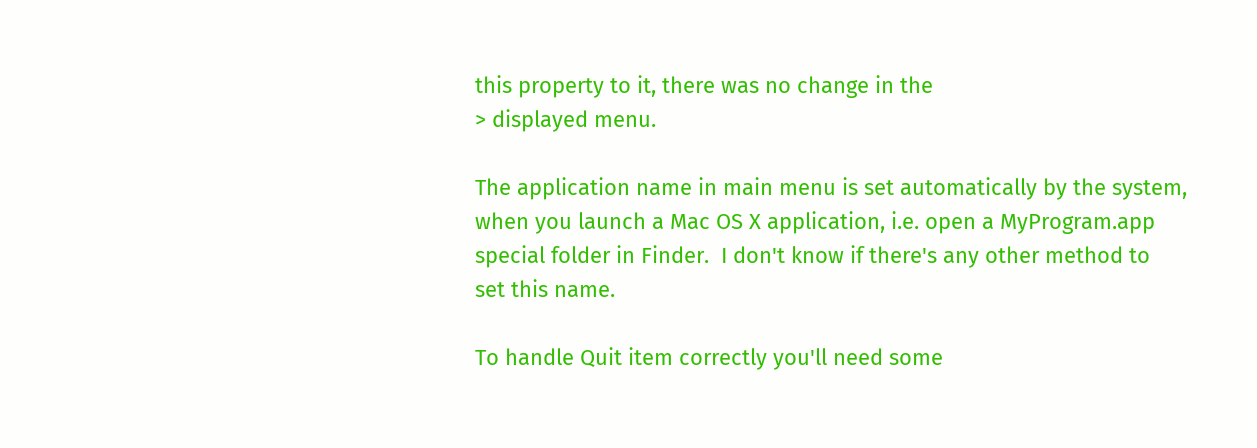this property to it, there was no change in the
> displayed menu.

The application name in main menu is set automatically by the system,
when you launch a Mac OS X application, i.e. open a MyProgram.app
special folder in Finder.  I don't know if there's any other method to
set this name.

To handle Quit item correctly you'll need some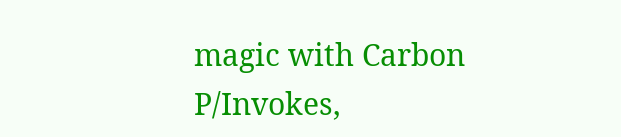magic with Carbon
P/Invokes,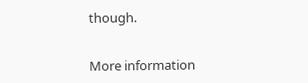though.


More information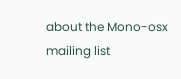about the Mono-osx mailing list